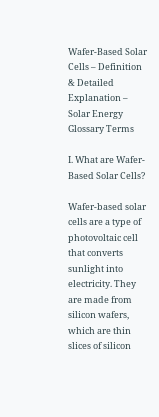Wafer-Based Solar Cells – Definition & Detailed Explanation – Solar Energy Glossary Terms

I. What are Wafer-Based Solar Cells?

Wafer-based solar cells are a type of photovoltaic cell that converts sunlight into electricity. They are made from silicon wafers, which are thin slices of silicon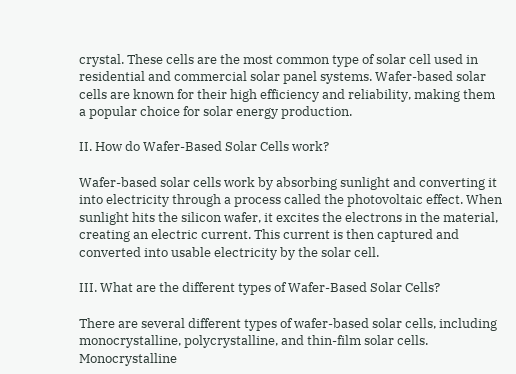crystal. These cells are the most common type of solar cell used in residential and commercial solar panel systems. Wafer-based solar cells are known for their high efficiency and reliability, making them a popular choice for solar energy production.

II. How do Wafer-Based Solar Cells work?

Wafer-based solar cells work by absorbing sunlight and converting it into electricity through a process called the photovoltaic effect. When sunlight hits the silicon wafer, it excites the electrons in the material, creating an electric current. This current is then captured and converted into usable electricity by the solar cell.

III. What are the different types of Wafer-Based Solar Cells?

There are several different types of wafer-based solar cells, including monocrystalline, polycrystalline, and thin-film solar cells. Monocrystalline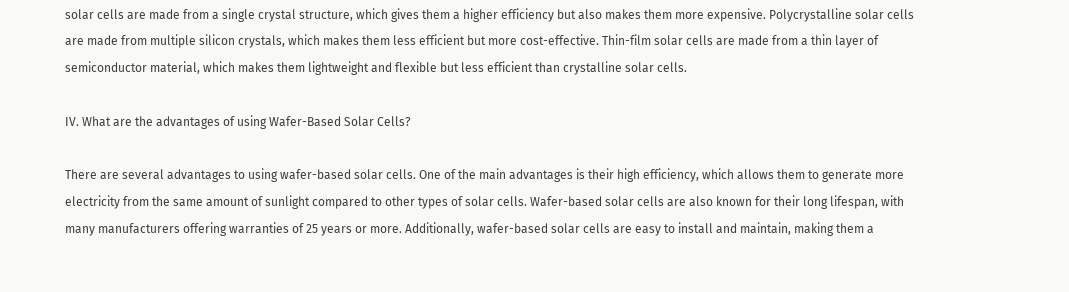solar cells are made from a single crystal structure, which gives them a higher efficiency but also makes them more expensive. Polycrystalline solar cells are made from multiple silicon crystals, which makes them less efficient but more cost-effective. Thin-film solar cells are made from a thin layer of semiconductor material, which makes them lightweight and flexible but less efficient than crystalline solar cells.

IV. What are the advantages of using Wafer-Based Solar Cells?

There are several advantages to using wafer-based solar cells. One of the main advantages is their high efficiency, which allows them to generate more electricity from the same amount of sunlight compared to other types of solar cells. Wafer-based solar cells are also known for their long lifespan, with many manufacturers offering warranties of 25 years or more. Additionally, wafer-based solar cells are easy to install and maintain, making them a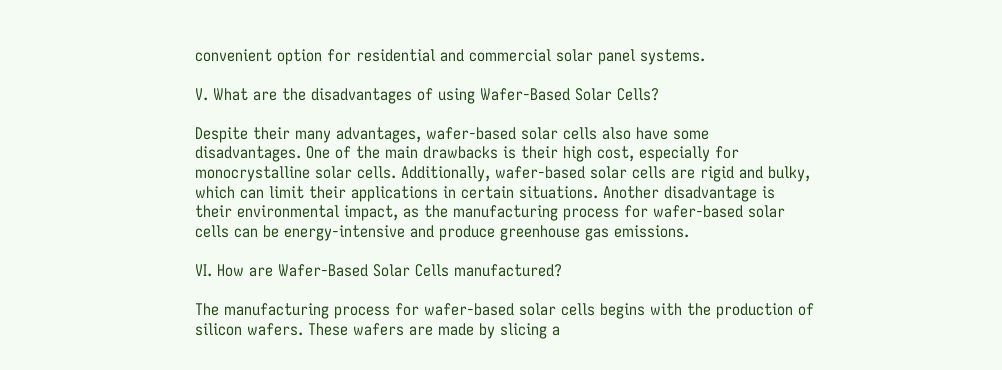convenient option for residential and commercial solar panel systems.

V. What are the disadvantages of using Wafer-Based Solar Cells?

Despite their many advantages, wafer-based solar cells also have some disadvantages. One of the main drawbacks is their high cost, especially for monocrystalline solar cells. Additionally, wafer-based solar cells are rigid and bulky, which can limit their applications in certain situations. Another disadvantage is their environmental impact, as the manufacturing process for wafer-based solar cells can be energy-intensive and produce greenhouse gas emissions.

VI. How are Wafer-Based Solar Cells manufactured?

The manufacturing process for wafer-based solar cells begins with the production of silicon wafers. These wafers are made by slicing a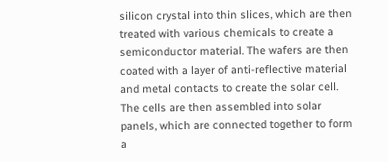silicon crystal into thin slices, which are then treated with various chemicals to create a semiconductor material. The wafers are then coated with a layer of anti-reflective material and metal contacts to create the solar cell. The cells are then assembled into solar panels, which are connected together to form a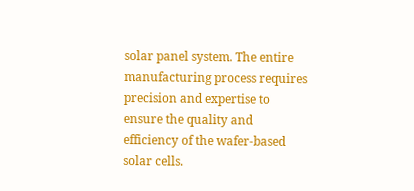solar panel system. The entire manufacturing process requires precision and expertise to ensure the quality and efficiency of the wafer-based solar cells.